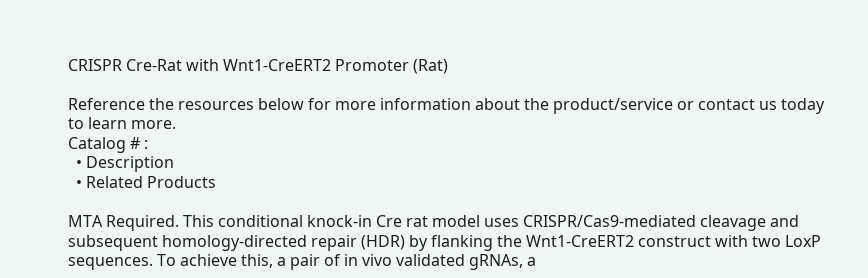CRISPR Cre-Rat with Wnt1-CreERT2 Promoter (Rat)

Reference the resources below for more information about the product/service or contact us today to learn more.
Catalog # :
  • Description
  • Related Products

MTA Required. This conditional knock-in Cre rat model uses CRISPR/Cas9-mediated cleavage and subsequent homology-directed repair (HDR) by flanking the Wnt1-CreERT2 construct with two LoxP sequences. To achieve this, a pair of in vivo validated gRNAs, a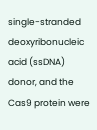single-stranded deoxyribonucleic acid (ssDNA) donor, and the Cas9 protein were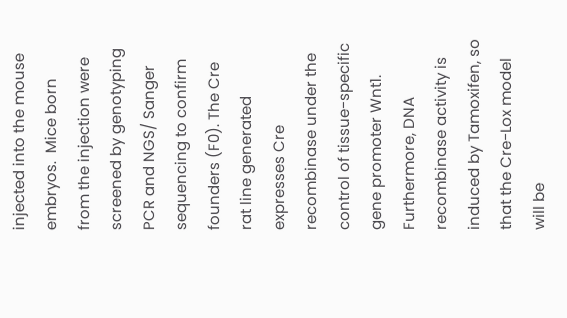injected into the mouse embryos.  Mice born from the injection were screened by genotyping PCR and NGS/ Sanger sequencing to confirm founders (F0). The Cre rat line generated expresses Cre recombinase under the control of tissue-specific gene promoter Wnt1.  Furthermore, DNA recombinase activity is induced by Tamoxifen, so that the Cre-Lox model will be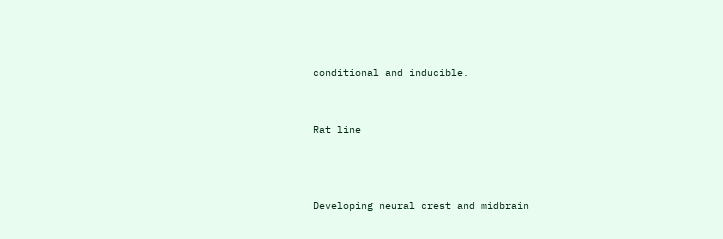conditional and inducible.


Rat line



Developing neural crest and midbrain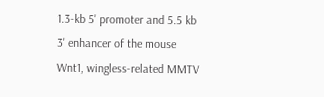1.3-kb 5' promoter and 5.5 kb 3' enhancer of the mouse Wnt1, wingless-related MMTV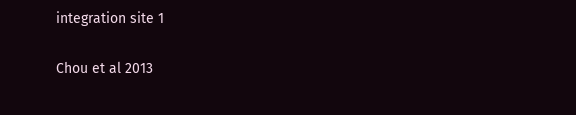integration site 1

Chou et al 2013